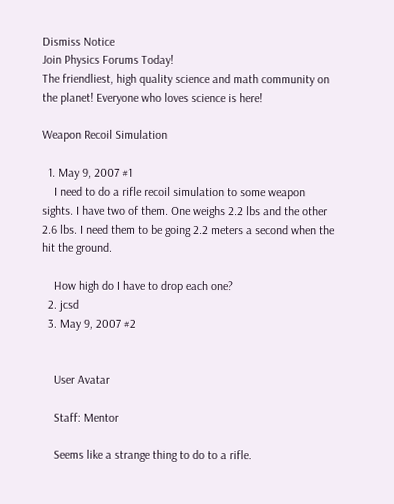Dismiss Notice
Join Physics Forums Today!
The friendliest, high quality science and math community on the planet! Everyone who loves science is here!

Weapon Recoil Simulation

  1. May 9, 2007 #1
    I need to do a rifle recoil simulation to some weapon sights. I have two of them. One weighs 2.2 lbs and the other 2.6 lbs. I need them to be going 2.2 meters a second when the hit the ground.

    How high do I have to drop each one?
  2. jcsd
  3. May 9, 2007 #2


    User Avatar

    Staff: Mentor

    Seems like a strange thing to do to a rifle.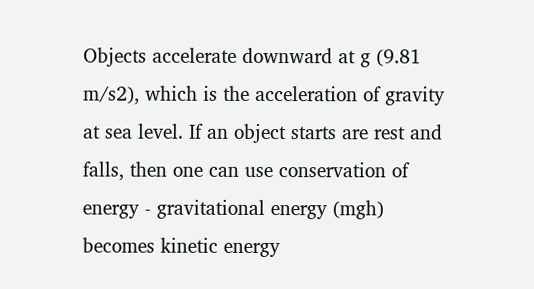Objects accelerate downward at g (9.81 m/s2), which is the acceleration of gravity at sea level. If an object starts are rest and falls, then one can use conservation of energy - gravitational energy (mgh) becomes kinetic energy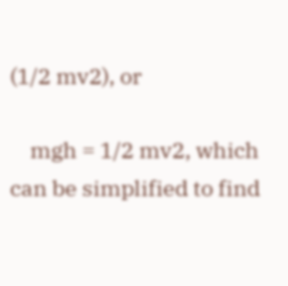(1/2 mv2), or

    mgh = 1/2 mv2, which can be simplified to find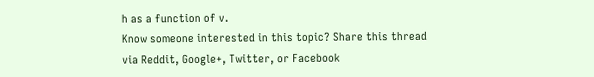h as a function of v.
Know someone interested in this topic? Share this thread via Reddit, Google+, Twitter, or Facebook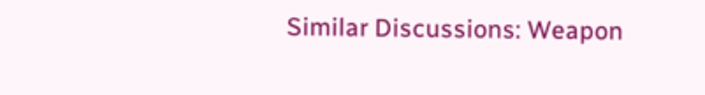Similar Discussions: Weapon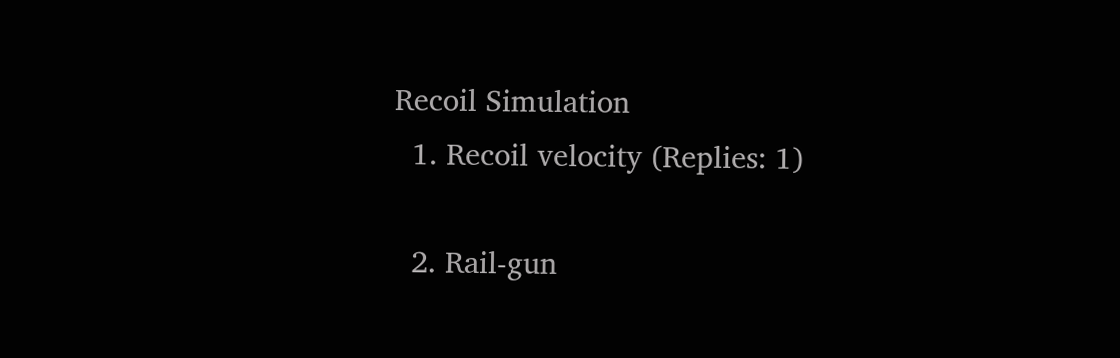Recoil Simulation
  1. Recoil velocity (Replies: 1)

  2. Rail-gun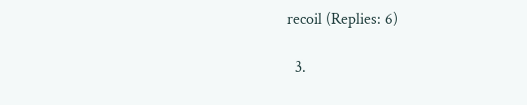recoil (Replies: 6)

  3.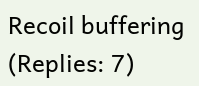Recoil buffering (Replies: 7)